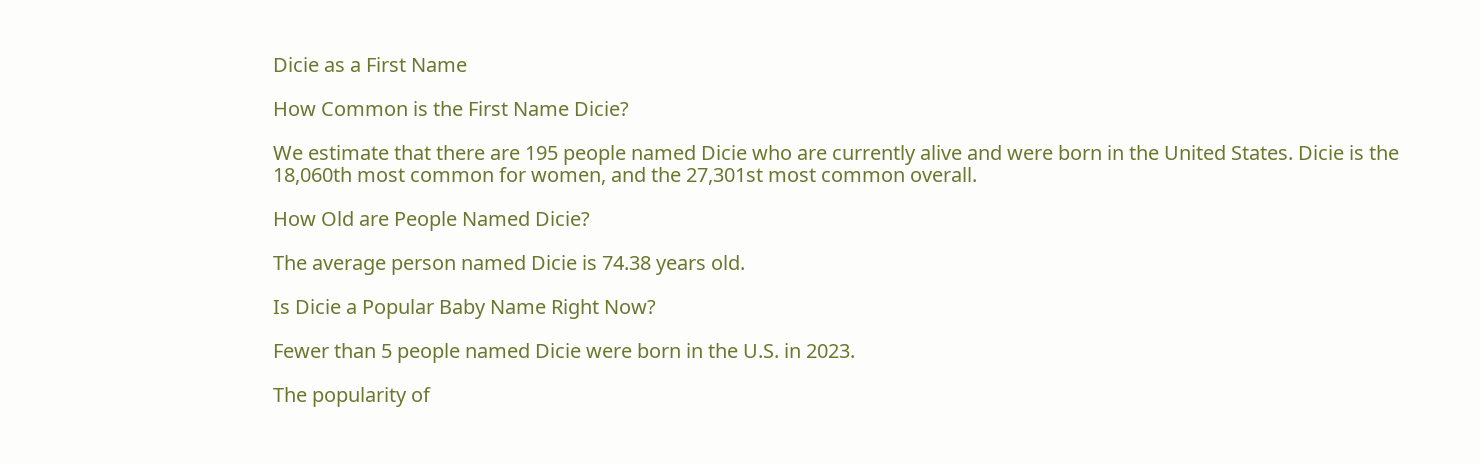Dicie as a First Name

How Common is the First Name Dicie?

We estimate that there are 195 people named Dicie who are currently alive and were born in the United States. Dicie is the 18,060th most common for women, and the 27,301st most common overall.

How Old are People Named Dicie?

The average person named Dicie is 74.38 years old.

Is Dicie a Popular Baby Name Right Now?

Fewer than 5 people named Dicie were born in the U.S. in 2023.

The popularity of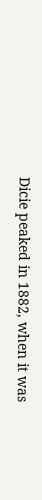Dicie peaked in 1882, when it was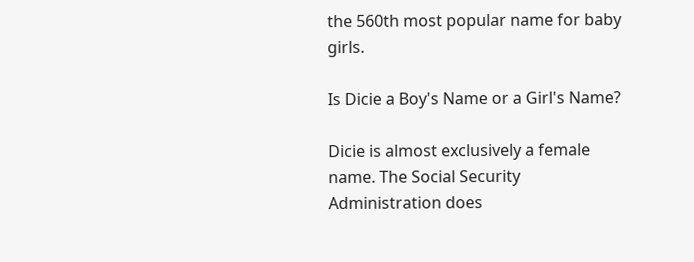the 560th most popular name for baby girls.

Is Dicie a Boy's Name or a Girl's Name?

Dicie is almost exclusively a female name. The Social Security Administration does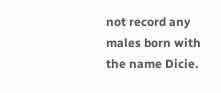not record any males born with the name Dicie.